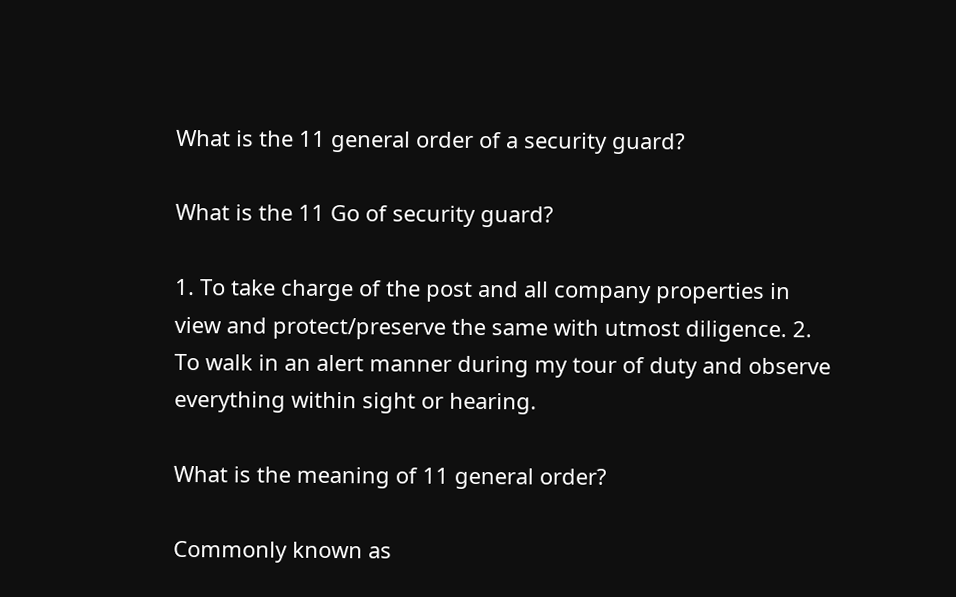What is the 11 general order of a security guard?

What is the 11 Go of security guard?

1. To take charge of the post and all company properties in view and protect/preserve the same with utmost diligence. 2. To walk in an alert manner during my tour of duty and observe everything within sight or hearing.

What is the meaning of 11 general order?

Commonly known as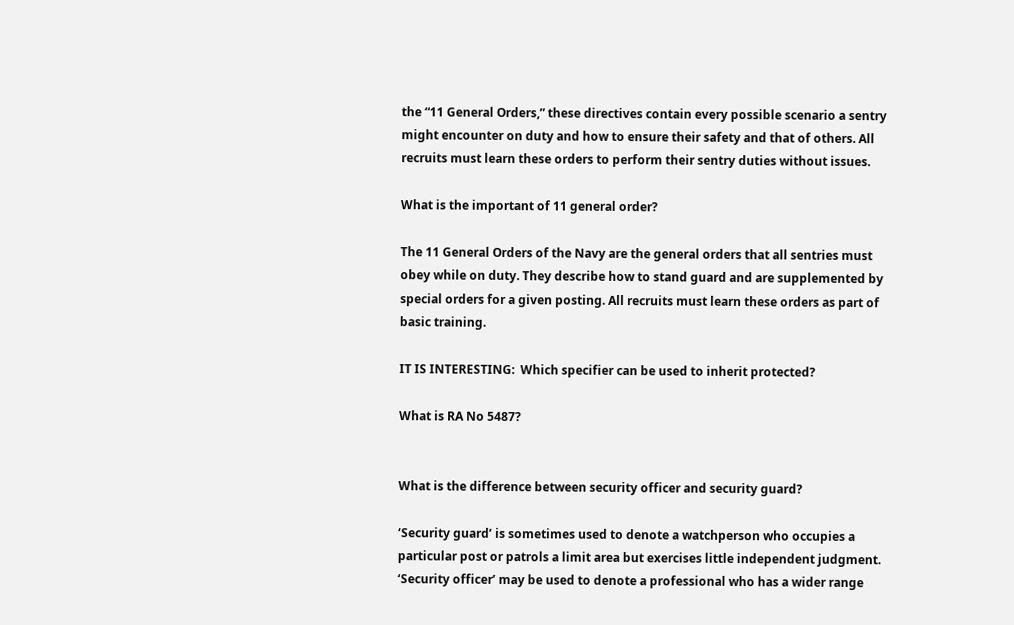the “11 General Orders,” these directives contain every possible scenario a sentry might encounter on duty and how to ensure their safety and that of others. All recruits must learn these orders to perform their sentry duties without issues.

What is the important of 11 general order?

The 11 General Orders of the Navy are the general orders that all sentries must obey while on duty. They describe how to stand guard and are supplemented by special orders for a given posting. All recruits must learn these orders as part of basic training.

IT IS INTERESTING:  Which specifier can be used to inherit protected?

What is RA No 5487?


What is the difference between security officer and security guard?

‘Security guard’ is sometimes used to denote a watchperson who occupies a particular post or patrols a limit area but exercises little independent judgment. ‘Security officer’ may be used to denote a professional who has a wider range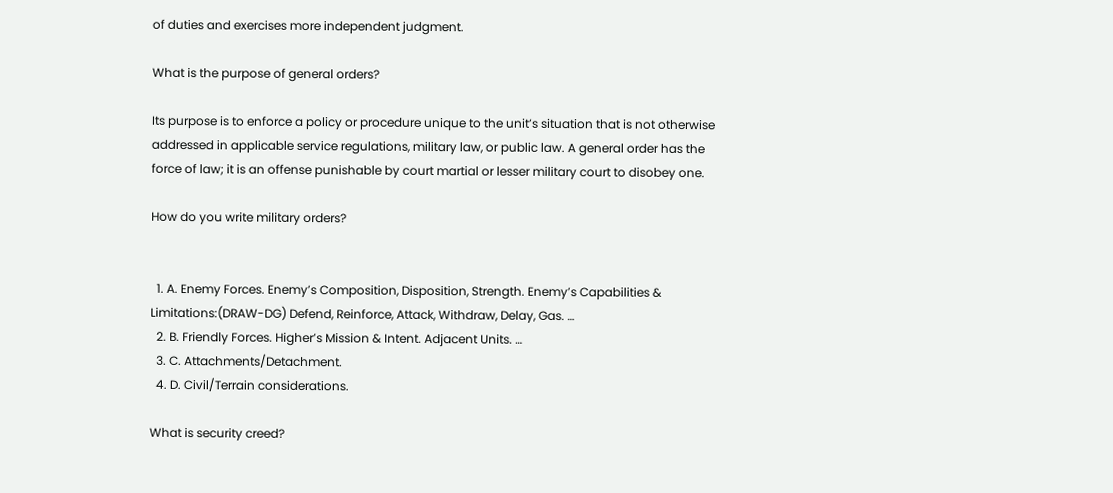of duties and exercises more independent judgment.

What is the purpose of general orders?

Its purpose is to enforce a policy or procedure unique to the unit’s situation that is not otherwise addressed in applicable service regulations, military law, or public law. A general order has the force of law; it is an offense punishable by court martial or lesser military court to disobey one.

How do you write military orders?


  1. A. Enemy Forces. Enemy’s Composition, Disposition, Strength. Enemy’s Capabilities & Limitations:(DRAW-DG) Defend, Reinforce, Attack, Withdraw, Delay, Gas. …
  2. B. Friendly Forces. Higher’s Mission & Intent. Adjacent Units. …
  3. C. Attachments/Detachment.
  4. D. Civil/Terrain considerations.

What is security creed?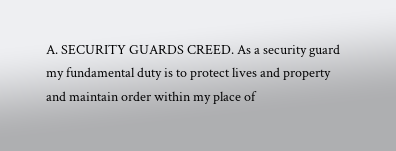A. SECURITY GUARDS CREED. As a security guard my fundamental duty is to protect lives and property and maintain order within my place of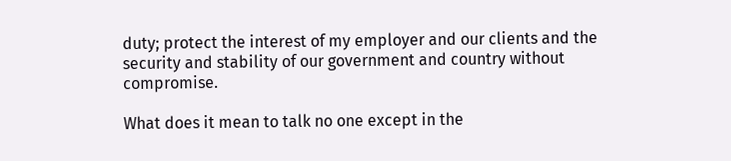duty; protect the interest of my employer and our clients and the security and stability of our government and country without compromise.

What does it mean to talk no one except in the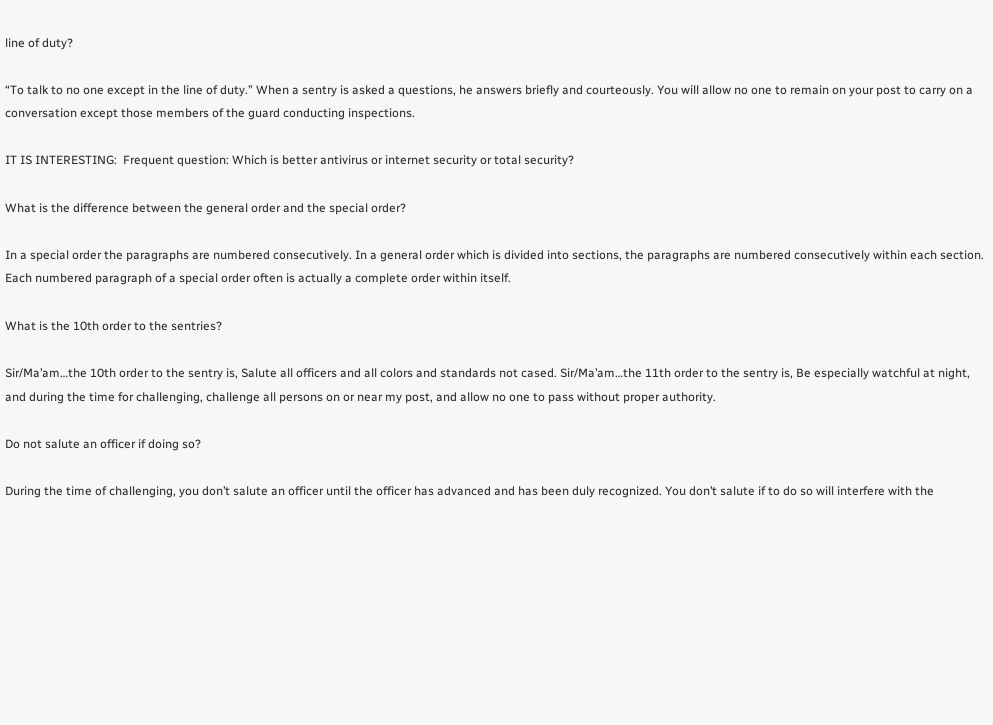line of duty?

“To talk to no one except in the line of duty.” When a sentry is asked a questions, he answers briefly and courteously. You will allow no one to remain on your post to carry on a conversation except those members of the guard conducting inspections.

IT IS INTERESTING:  Frequent question: Which is better antivirus or internet security or total security?

What is the difference between the general order and the special order?

In a special order the paragraphs are numbered consecutively. In a general order which is divided into sections, the paragraphs are numbered consecutively within each section. Each numbered paragraph of a special order often is actually a complete order within itself.

What is the 10th order to the sentries?

Sir/Ma’am…the 10th order to the sentry is, Salute all officers and all colors and standards not cased. Sir/Ma’am…the 11th order to the sentry is, Be especially watchful at night, and during the time for challenging, challenge all persons on or near my post, and allow no one to pass without proper authority.

Do not salute an officer if doing so?

During the time of challenging, you don’t salute an officer until the officer has advanced and has been duly recognized. You don’t salute if to do so will interfere with the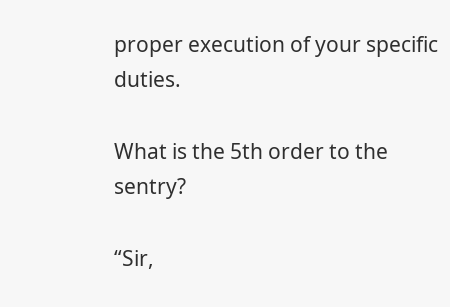proper execution of your specific duties.

What is the 5th order to the sentry?

“Sir,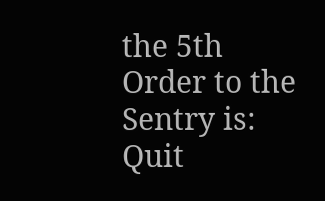the 5th Order to the Sentry is: Quit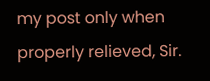my post only when properly relieved, Sir.